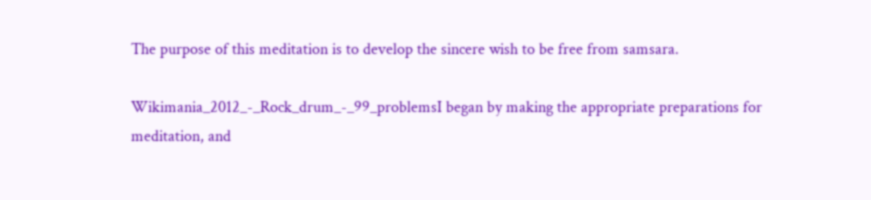The purpose of this meditation is to develop the sincere wish to be free from samsara.

Wikimania_2012_-_Rock_drum_-_99_problemsI began by making the appropriate preparations for meditation, and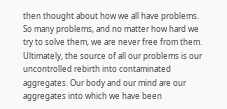then thought about how we all have problems. So many problems, and no matter how hard we try to solve them, we are never free from them. Ultimately, the source of all our problems is our uncontrolled rebirth into contaminated aggregates. Our body and our mind are our aggregates into which we have been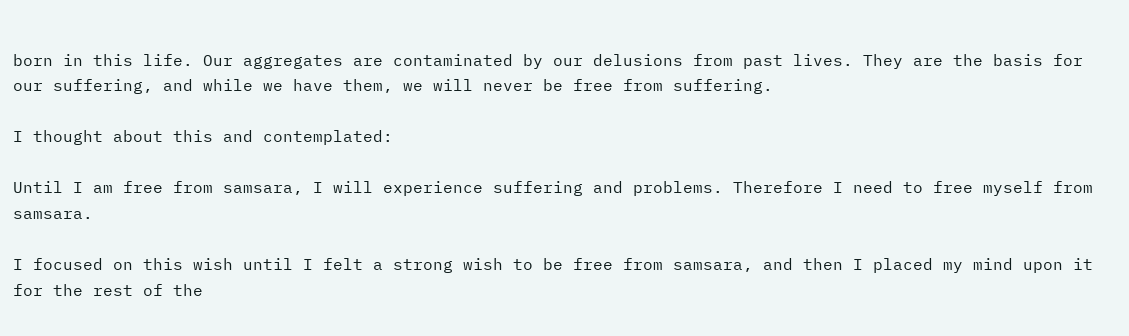born in this life. Our aggregates are contaminated by our delusions from past lives. They are the basis for our suffering, and while we have them, we will never be free from suffering.

I thought about this and contemplated:

Until I am free from samsara, I will experience suffering and problems. Therefore I need to free myself from samsara.

I focused on this wish until I felt a strong wish to be free from samsara, and then I placed my mind upon it for the rest of the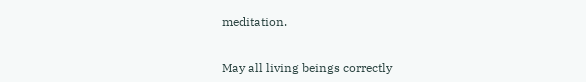meditation.


May all living beings correctly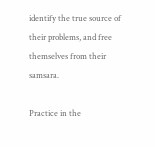identify the true source of their problems, and free themselves from their samsara.

Practice in the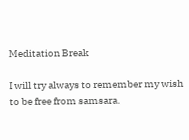Meditation Break

I will try always to remember my wish to be free from samsara.